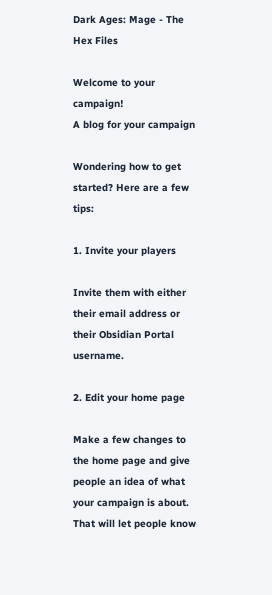Dark Ages: Mage - The Hex Files

Welcome to your campaign!
A blog for your campaign

Wondering how to get started? Here are a few tips:

1. Invite your players

Invite them with either their email address or their Obsidian Portal username.

2. Edit your home page

Make a few changes to the home page and give people an idea of what your campaign is about. That will let people know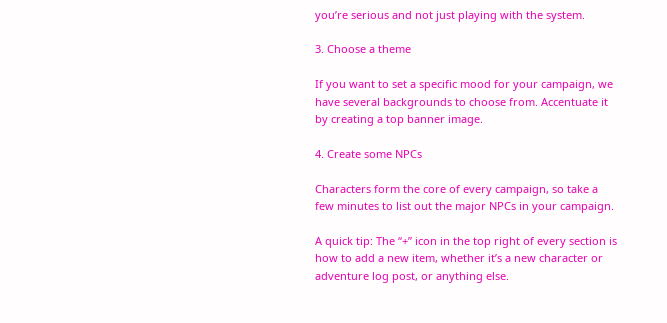you’re serious and not just playing with the system.

3. Choose a theme

If you want to set a specific mood for your campaign, we have several backgrounds to choose from. Accentuate it by creating a top banner image.

4. Create some NPCs

Characters form the core of every campaign, so take a few minutes to list out the major NPCs in your campaign.

A quick tip: The “+” icon in the top right of every section is how to add a new item, whether it’s a new character or adventure log post, or anything else.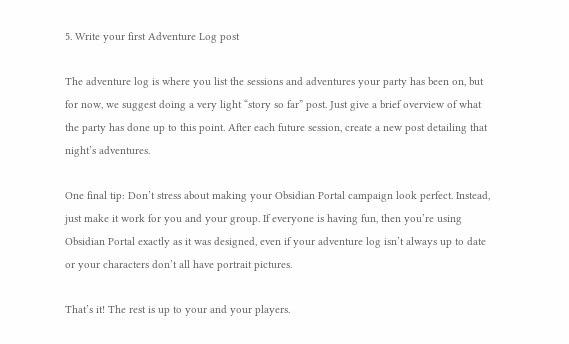5. Write your first Adventure Log post

The adventure log is where you list the sessions and adventures your party has been on, but for now, we suggest doing a very light “story so far” post. Just give a brief overview of what the party has done up to this point. After each future session, create a new post detailing that night’s adventures.

One final tip: Don’t stress about making your Obsidian Portal campaign look perfect. Instead, just make it work for you and your group. If everyone is having fun, then you’re using Obsidian Portal exactly as it was designed, even if your adventure log isn’t always up to date or your characters don’t all have portrait pictures.

That’s it! The rest is up to your and your players.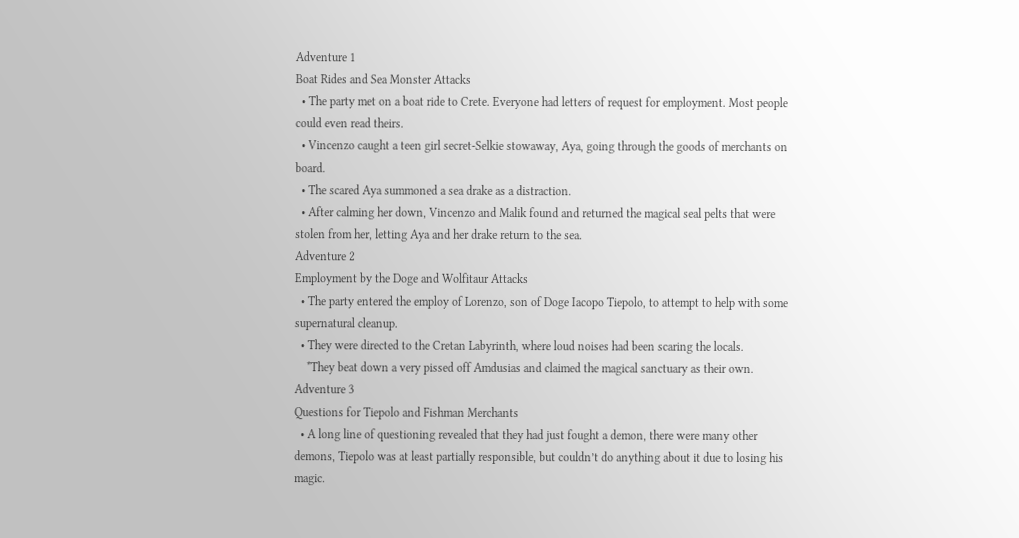Adventure 1
Boat Rides and Sea Monster Attacks
  • The party met on a boat ride to Crete. Everyone had letters of request for employment. Most people could even read theirs.
  • Vincenzo caught a teen girl secret-Selkie stowaway, Aya, going through the goods of merchants on board.
  • The scared Aya summoned a sea drake as a distraction.
  • After calming her down, Vincenzo and Malik found and returned the magical seal pelts that were stolen from her, letting Aya and her drake return to the sea.
Adventure 2
Employment by the Doge and Wolfitaur Attacks
  • The party entered the employ of Lorenzo, son of Doge Iacopo Tiepolo, to attempt to help with some supernatural cleanup.
  • They were directed to the Cretan Labyrinth, where loud noises had been scaring the locals.
    *They beat down a very pissed off Amdusias and claimed the magical sanctuary as their own.
Adventure 3
Questions for Tiepolo and Fishman Merchants
  • A long line of questioning revealed that they had just fought a demon, there were many other demons, Tiepolo was at least partially responsible, but couldn’t do anything about it due to losing his magic.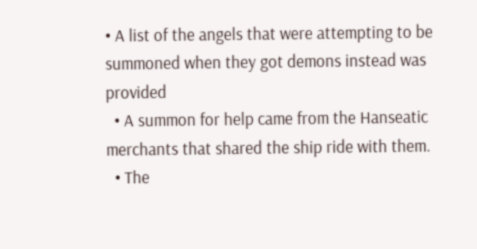• A list of the angels that were attempting to be summoned when they got demons instead was provided
  • A summon for help came from the Hanseatic merchants that shared the ship ride with them.
  • The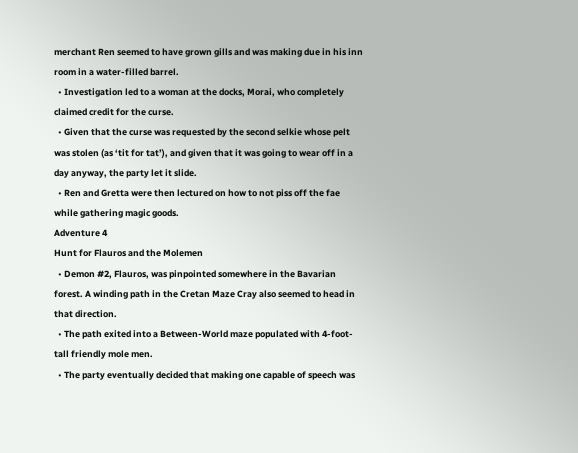merchant Ren seemed to have grown gills and was making due in his inn room in a water-filled barrel.
  • Investigation led to a woman at the docks, Morai, who completely claimed credit for the curse.
  • Given that the curse was requested by the second selkie whose pelt was stolen (as ‘tit for tat’), and given that it was going to wear off in a day anyway, the party let it slide.
  • Ren and Gretta were then lectured on how to not piss off the fae while gathering magic goods.
Adventure 4
Hunt for Flauros and the Molemen
  • Demon #2, Flauros, was pinpointed somewhere in the Bavarian forest. A winding path in the Cretan Maze Cray also seemed to head in that direction.
  • The path exited into a Between-World maze populated with 4-foot-tall friendly mole men.
  • The party eventually decided that making one capable of speech was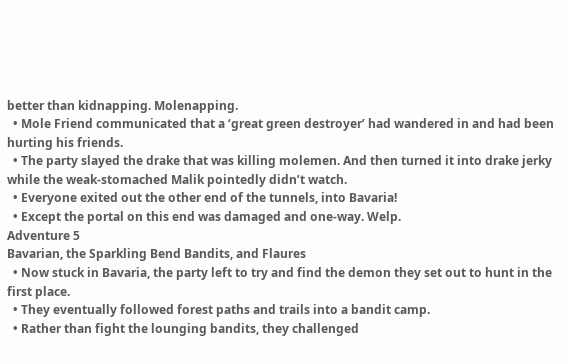better than kidnapping. Molenapping.
  • Mole Friend communicated that a ‘great green destroyer’ had wandered in and had been hurting his friends.
  • The party slayed the drake that was killing molemen. And then turned it into drake jerky while the weak-stomached Malik pointedly didn’t watch.
  • Everyone exited out the other end of the tunnels, into Bavaria!
  • Except the portal on this end was damaged and one-way. Welp.
Adventure 5
Bavarian, the Sparkling Bend Bandits, and Flaures
  • Now stuck in Bavaria, the party left to try and find the demon they set out to hunt in the first place.
  • They eventually followed forest paths and trails into a bandit camp.
  • Rather than fight the lounging bandits, they challenged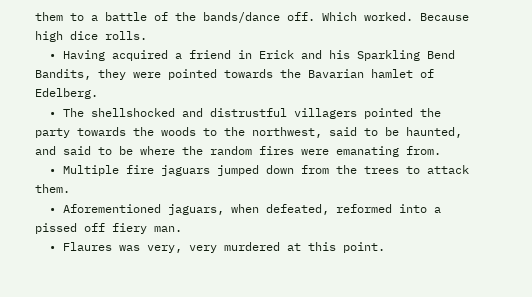them to a battle of the bands/dance off. Which worked. Because high dice rolls.
  • Having acquired a friend in Erick and his Sparkling Bend Bandits, they were pointed towards the Bavarian hamlet of Edelberg.
  • The shellshocked and distrustful villagers pointed the party towards the woods to the northwest, said to be haunted, and said to be where the random fires were emanating from.
  • Multiple fire jaguars jumped down from the trees to attack them.
  • Aforementioned jaguars, when defeated, reformed into a pissed off fiery man.
  • Flaures was very, very murdered at this point.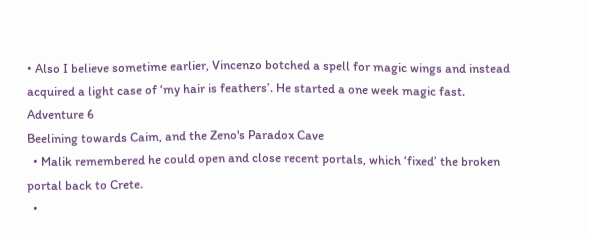• Also I believe sometime earlier, Vincenzo botched a spell for magic wings and instead acquired a light case of ‘my hair is feathers’. He started a one week magic fast.
Adventure 6
Beelining towards Caim, and the Zeno's Paradox Cave
  • Malik remembered he could open and close recent portals, which ‘fixed’ the broken portal back to Crete.
  •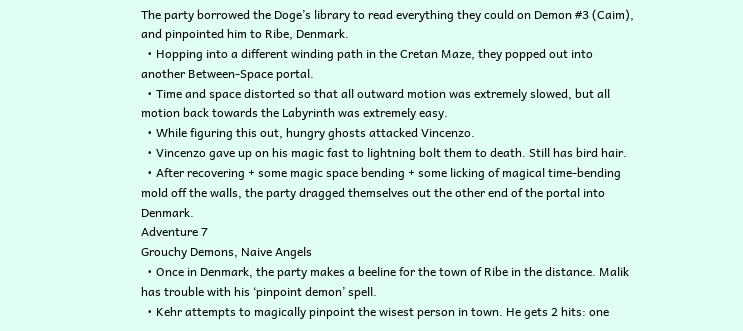The party borrowed the Doge’s library to read everything they could on Demon #3 (Caim), and pinpointed him to Ribe, Denmark.
  • Hopping into a different winding path in the Cretan Maze, they popped out into another Between-Space portal.
  • Time and space distorted so that all outward motion was extremely slowed, but all motion back towards the Labyrinth was extremely easy.
  • While figuring this out, hungry ghosts attacked Vincenzo.
  • Vincenzo gave up on his magic fast to lightning bolt them to death. Still has bird hair.
  • After recovering + some magic space bending + some licking of magical time-bending mold off the walls, the party dragged themselves out the other end of the portal into Denmark.
Adventure 7
Grouchy Demons, Naive Angels
  • Once in Denmark, the party makes a beeline for the town of Ribe in the distance. Malik has trouble with his ‘pinpoint demon’ spell.
  • Kehr attempts to magically pinpoint the wisest person in town. He gets 2 hits: one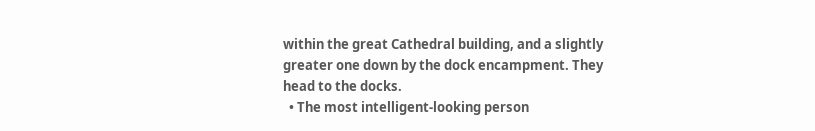within the great Cathedral building, and a slightly greater one down by the dock encampment. They head to the docks.
  • The most intelligent-looking person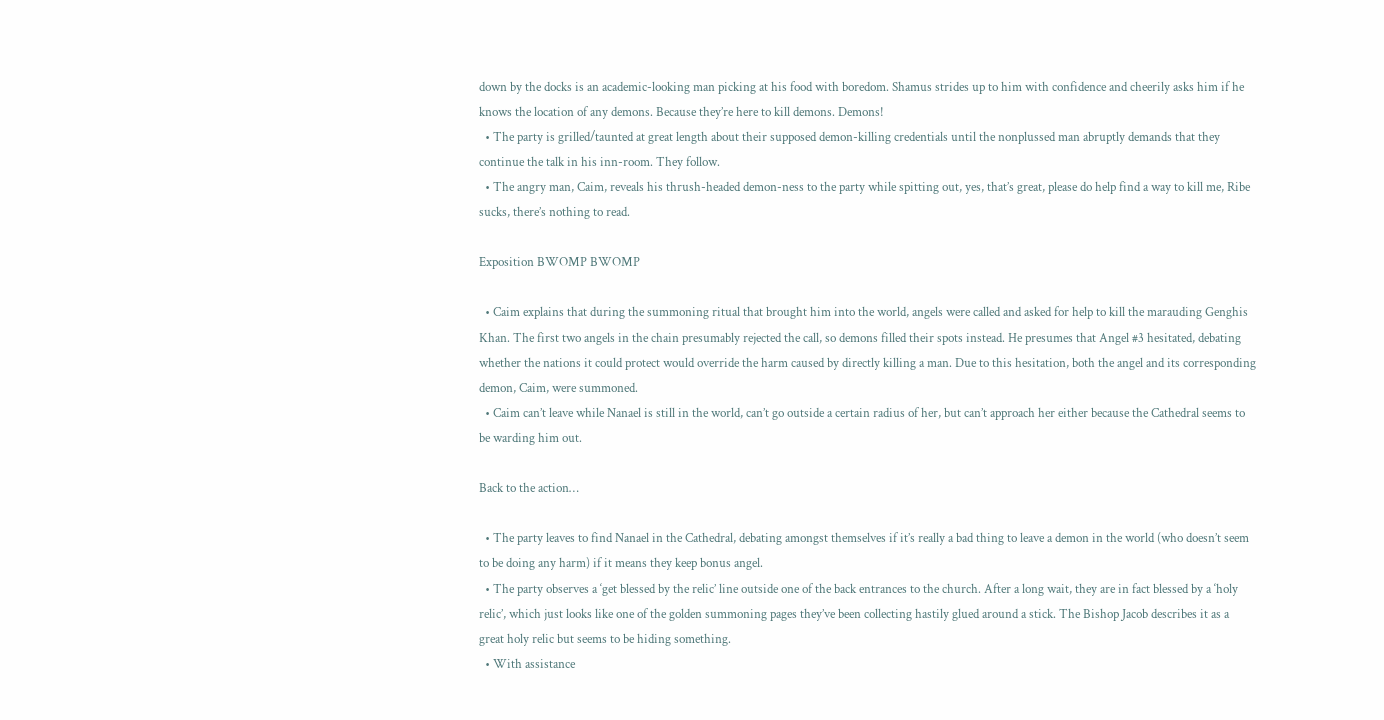down by the docks is an academic-looking man picking at his food with boredom. Shamus strides up to him with confidence and cheerily asks him if he knows the location of any demons. Because they’re here to kill demons. Demons!
  • The party is grilled/taunted at great length about their supposed demon-killing credentials until the nonplussed man abruptly demands that they continue the talk in his inn-room. They follow.
  • The angry man, Caim, reveals his thrush-headed demon-ness to the party while spitting out, yes, that’s great, please do help find a way to kill me, Ribe sucks, there’s nothing to read.

Exposition BWOMP BWOMP

  • Caim explains that during the summoning ritual that brought him into the world, angels were called and asked for help to kill the marauding Genghis Khan. The first two angels in the chain presumably rejected the call, so demons filled their spots instead. He presumes that Angel #3 hesitated, debating whether the nations it could protect would override the harm caused by directly killing a man. Due to this hesitation, both the angel and its corresponding demon, Caim, were summoned.
  • Caim can’t leave while Nanael is still in the world, can’t go outside a certain radius of her, but can’t approach her either because the Cathedral seems to be warding him out.

Back to the action…

  • The party leaves to find Nanael in the Cathedral, debating amongst themselves if it’s really a bad thing to leave a demon in the world (who doesn’t seem to be doing any harm) if it means they keep bonus angel.
  • The party observes a ‘get blessed by the relic’ line outside one of the back entrances to the church. After a long wait, they are in fact blessed by a ‘holy relic’, which just looks like one of the golden summoning pages they’ve been collecting hastily glued around a stick. The Bishop Jacob describes it as a great holy relic but seems to be hiding something.
  • With assistance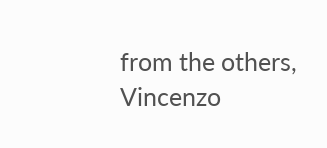from the others, Vincenzo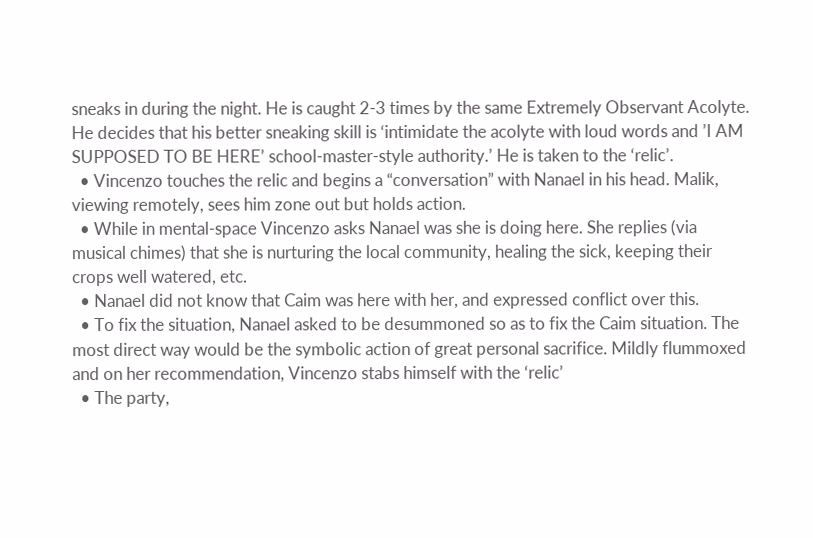sneaks in during the night. He is caught 2-3 times by the same Extremely Observant Acolyte. He decides that his better sneaking skill is ‘intimidate the acolyte with loud words and ’I AM SUPPOSED TO BE HERE’ school-master-style authority.’ He is taken to the ‘relic’.
  • Vincenzo touches the relic and begins a “conversation” with Nanael in his head. Malik, viewing remotely, sees him zone out but holds action.
  • While in mental-space Vincenzo asks Nanael was she is doing here. She replies (via musical chimes) that she is nurturing the local community, healing the sick, keeping their crops well watered, etc.
  • Nanael did not know that Caim was here with her, and expressed conflict over this.
  • To fix the situation, Nanael asked to be desummoned so as to fix the Caim situation. The most direct way would be the symbolic action of great personal sacrifice. Mildly flummoxed and on her recommendation, Vincenzo stabs himself with the ‘relic’
  • The party,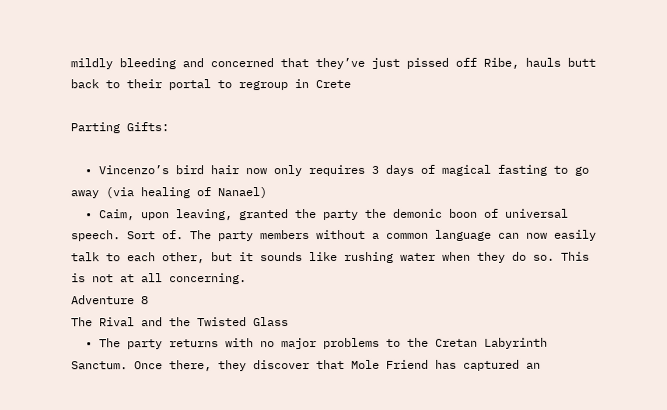mildly bleeding and concerned that they’ve just pissed off Ribe, hauls butt back to their portal to regroup in Crete

Parting Gifts:

  • Vincenzo’s bird hair now only requires 3 days of magical fasting to go away (via healing of Nanael)
  • Caim, upon leaving, granted the party the demonic boon of universal speech. Sort of. The party members without a common language can now easily talk to each other, but it sounds like rushing water when they do so. This is not at all concerning.
Adventure 8
The Rival and the Twisted Glass
  • The party returns with no major problems to the Cretan Labyrinth Sanctum. Once there, they discover that Mole Friend has captured an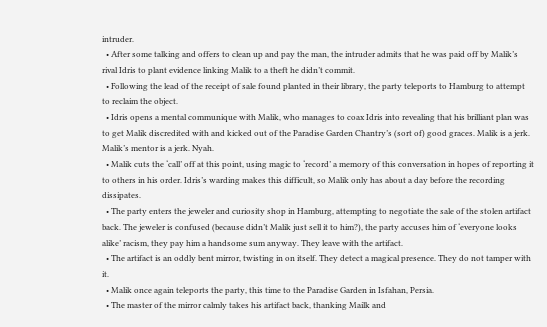intruder.
  • After some talking and offers to clean up and pay the man, the intruder admits that he was paid off by Malik’s rival Idris to plant evidence linking Malik to a theft he didn’t commit.
  • Following the lead of the receipt of sale found planted in their library, the party teleports to Hamburg to attempt to reclaim the object.
  • Idris opens a mental communique with Malik, who manages to coax Idris into revealing that his brilliant plan was to get Malik discredited with and kicked out of the Paradise Garden Chantry’s (sort of) good graces. Malik is a jerk. Malik’s mentor is a jerk. Nyah.
  • Malik cuts the ‘call’ off at this point, using magic to ‘record’ a memory of this conversation in hopes of reporting it to others in his order. Idris’s warding makes this difficult, so Malik only has about a day before the recording dissipates.
  • The party enters the jeweler and curiosity shop in Hamburg, attempting to negotiate the sale of the stolen artifact back. The jeweler is confused (because didn’t Malik just sell it to him?), the party accuses him of ‘everyone looks alike’ racism, they pay him a handsome sum anyway. They leave with the artifact.
  • The artifact is an oddly bent mirror, twisting in on itself. They detect a magical presence. They do not tamper with it.
  • Malik once again teleports the party, this time to the Paradise Garden in Isfahan, Persia.
  • The master of the mirror calmly takes his artifact back, thanking Mailk and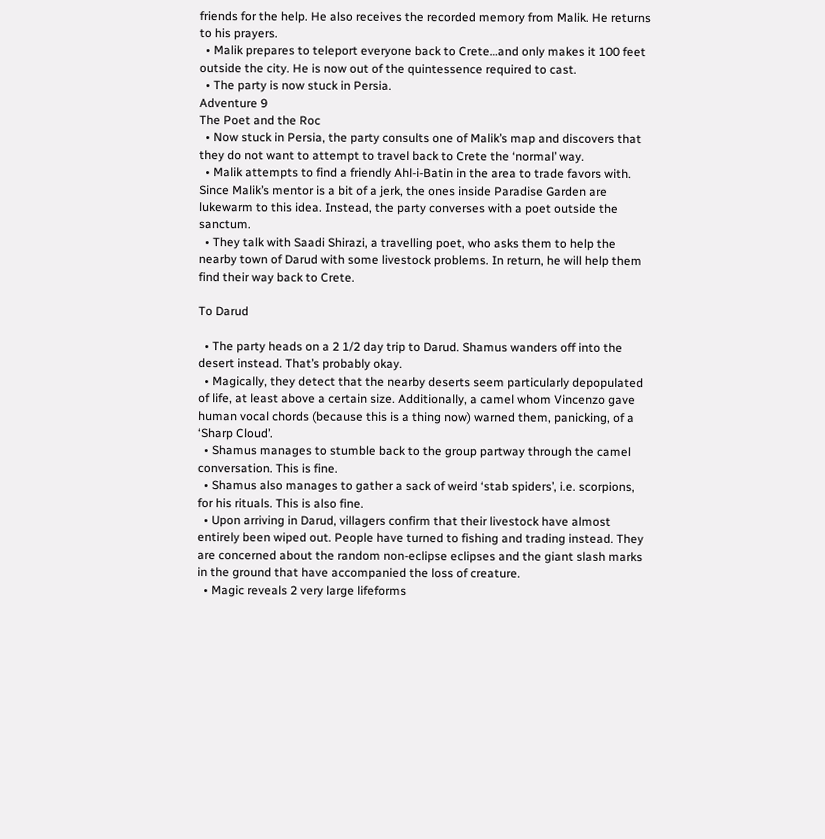friends for the help. He also receives the recorded memory from Malik. He returns to his prayers.
  • Malik prepares to teleport everyone back to Crete…and only makes it 100 feet outside the city. He is now out of the quintessence required to cast.
  • The party is now stuck in Persia.
Adventure 9
The Poet and the Roc
  • Now stuck in Persia, the party consults one of Malik’s map and discovers that they do not want to attempt to travel back to Crete the ‘normal’ way.
  • Malik attempts to find a friendly Ahl-i-Batin in the area to trade favors with. Since Malik’s mentor is a bit of a jerk, the ones inside Paradise Garden are lukewarm to this idea. Instead, the party converses with a poet outside the sanctum.
  • They talk with Saadi Shirazi, a travelling poet, who asks them to help the nearby town of Darud with some livestock problems. In return, he will help them find their way back to Crete.

To Darud

  • The party heads on a 2 1/2 day trip to Darud. Shamus wanders off into the desert instead. That’s probably okay.
  • Magically, they detect that the nearby deserts seem particularly depopulated of life, at least above a certain size. Additionally, a camel whom Vincenzo gave human vocal chords (because this is a thing now) warned them, panicking, of a ‘Sharp Cloud’.
  • Shamus manages to stumble back to the group partway through the camel conversation. This is fine.
  • Shamus also manages to gather a sack of weird ‘stab spiders’, i.e. scorpions, for his rituals. This is also fine.
  • Upon arriving in Darud, villagers confirm that their livestock have almost entirely been wiped out. People have turned to fishing and trading instead. They are concerned about the random non-eclipse eclipses and the giant slash marks in the ground that have accompanied the loss of creature.
  • Magic reveals 2 very large lifeforms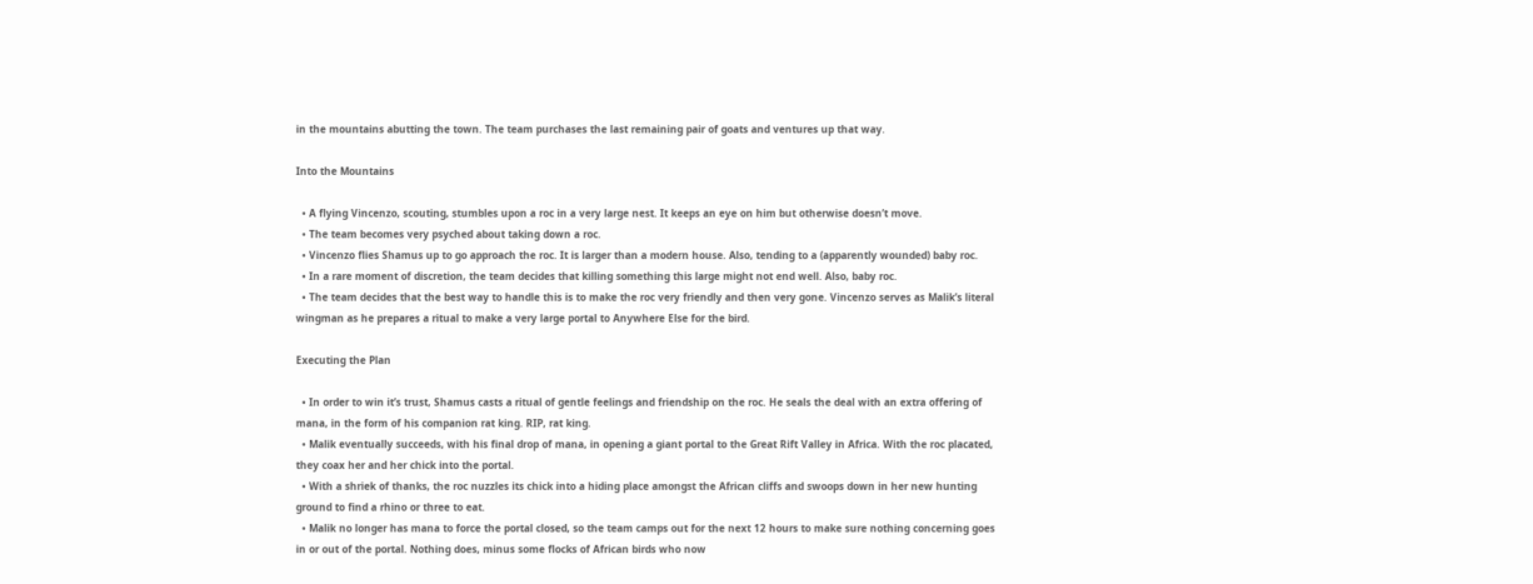in the mountains abutting the town. The team purchases the last remaining pair of goats and ventures up that way.

Into the Mountains

  • A flying Vincenzo, scouting, stumbles upon a roc in a very large nest. It keeps an eye on him but otherwise doesn’t move.
  • The team becomes very psyched about taking down a roc.
  • Vincenzo flies Shamus up to go approach the roc. It is larger than a modern house. Also, tending to a (apparently wounded) baby roc.
  • In a rare moment of discretion, the team decides that killing something this large might not end well. Also, baby roc.
  • The team decides that the best way to handle this is to make the roc very friendly and then very gone. Vincenzo serves as Malik’s literal wingman as he prepares a ritual to make a very large portal to Anywhere Else for the bird.

Executing the Plan

  • In order to win it’s trust, Shamus casts a ritual of gentle feelings and friendship on the roc. He seals the deal with an extra offering of mana, in the form of his companion rat king. RIP, rat king.
  • Malik eventually succeeds, with his final drop of mana, in opening a giant portal to the Great Rift Valley in Africa. With the roc placated, they coax her and her chick into the portal.
  • With a shriek of thanks, the roc nuzzles its chick into a hiding place amongst the African cliffs and swoops down in her new hunting ground to find a rhino or three to eat.
  • Malik no longer has mana to force the portal closed, so the team camps out for the next 12 hours to make sure nothing concerning goes in or out of the portal. Nothing does, minus some flocks of African birds who now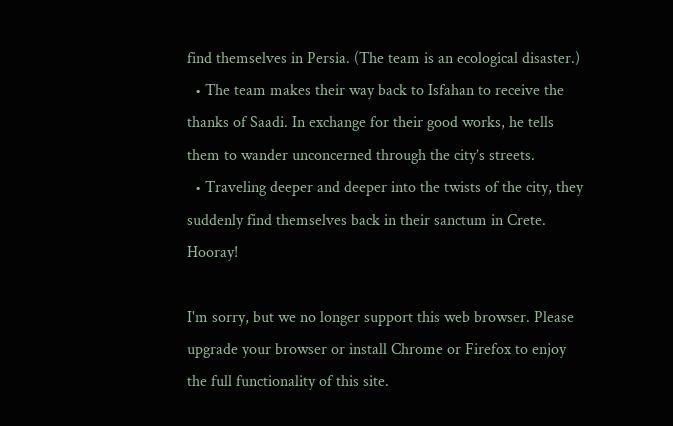find themselves in Persia. (The team is an ecological disaster.)
  • The team makes their way back to Isfahan to receive the thanks of Saadi. In exchange for their good works, he tells them to wander unconcerned through the city’s streets.
  • Traveling deeper and deeper into the twists of the city, they suddenly find themselves back in their sanctum in Crete. Hooray!

I'm sorry, but we no longer support this web browser. Please upgrade your browser or install Chrome or Firefox to enjoy the full functionality of this site.